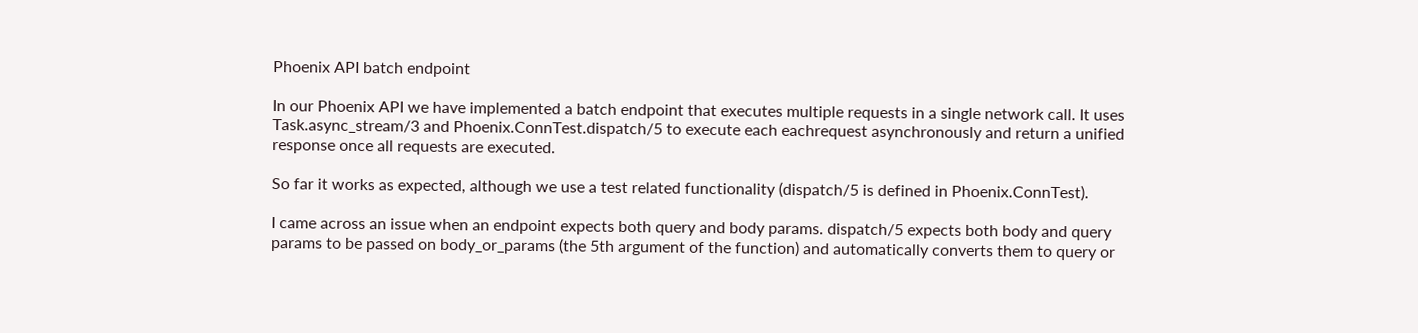Phoenix API batch endpoint

In our Phoenix API we have implemented a batch endpoint that executes multiple requests in a single network call. It uses Task.async_stream/3 and Phoenix.ConnTest.dispatch/5 to execute each eachrequest asynchronously and return a unified response once all requests are executed.

So far it works as expected, although we use a test related functionality (dispatch/5 is defined in Phoenix.ConnTest).

I came across an issue when an endpoint expects both query and body params. dispatch/5 expects both body and query params to be passed on body_or_params (the 5th argument of the function) and automatically converts them to query or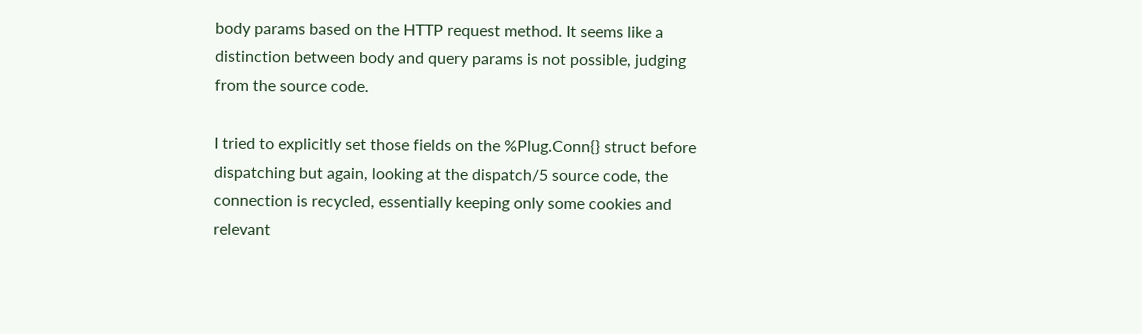body params based on the HTTP request method. It seems like a distinction between body and query params is not possible, judging from the source code.

I tried to explicitly set those fields on the %Plug.Conn{} struct before dispatching but again, looking at the dispatch/5 source code, the connection is recycled, essentially keeping only some cookies and relevant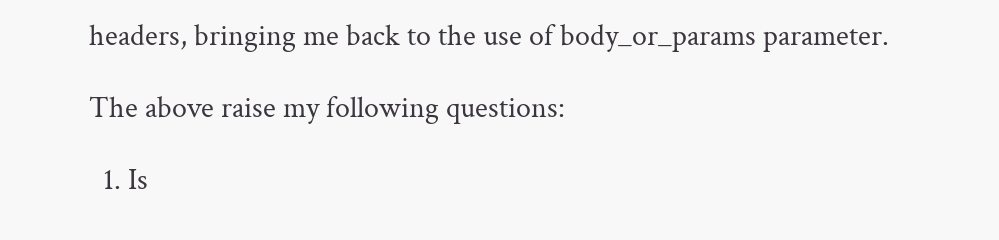headers, bringing me back to the use of body_or_params parameter.

The above raise my following questions:

  1. Is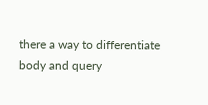there a way to differentiate body and query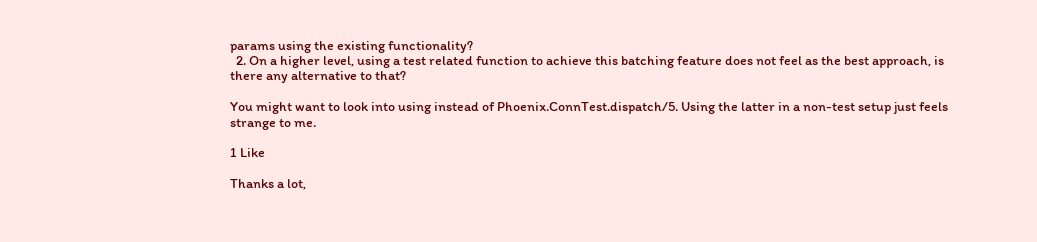params using the existing functionality?
  2. On a higher level, using a test related function to achieve this batching feature does not feel as the best approach, is there any alternative to that?

You might want to look into using instead of Phoenix.ConnTest.dispatch/5. Using the latter in a non-test setup just feels strange to me.

1 Like

Thanks a lot,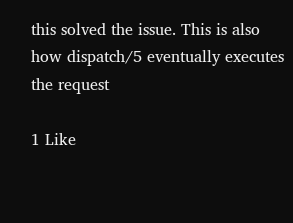this solved the issue. This is also how dispatch/5 eventually executes the request

1 Like